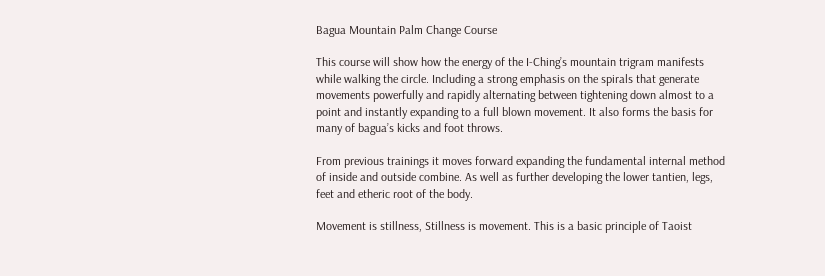Bagua Mountain Palm Change Course

This course will show how the energy of the I-Ching’s mountain trigram manifests while walking the circle. Including a strong emphasis on the spirals that generate movements powerfully and rapidly alternating between tightening down almost to a point and instantly expanding to a full blown movement. It also forms the basis for many of bagua’s kicks and foot throws.

From previous trainings it moves forward expanding the fundamental internal method of inside and outside combine. As well as further developing the lower tantien, legs, feet and etheric root of the body.

Movement is stillness, Stillness is movement. This is a basic principle of Taoist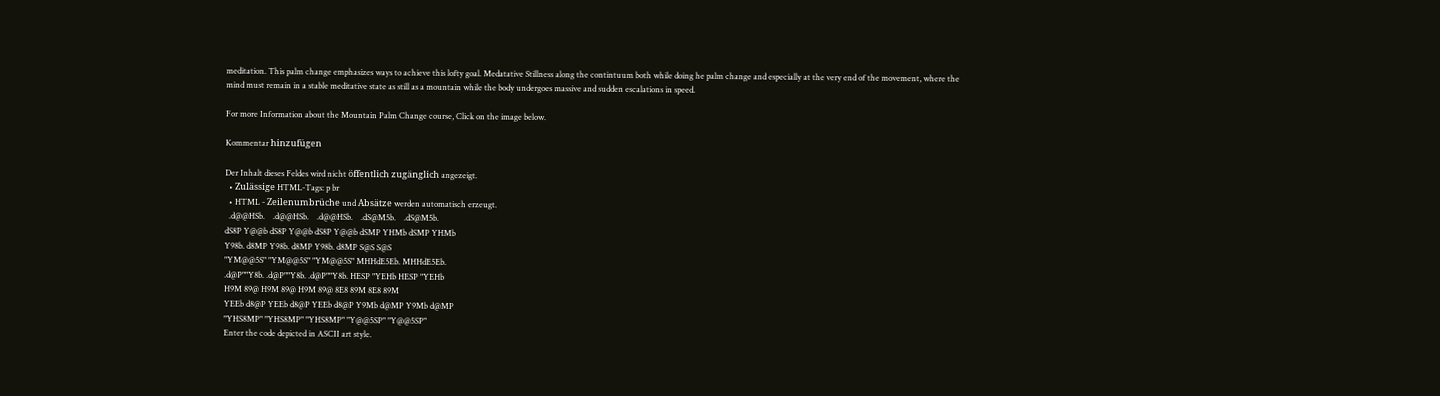meditation. This palm change emphasizes ways to achieve this lofty goal. Medatative Stillness along the contintuum both while doing he palm change and especially at the very end of the movement, where the mind must remain in a stable meditative state as still as a mountain while the body undergoes massive and sudden escalations in speed.

For more Information about the Mountain Palm Change course, Click on the image below.

Kommentar hinzufügen

Der Inhalt dieses Feldes wird nicht öffentlich zugänglich angezeigt.
  • Zulässige HTML-Tags: p br
  • HTML - Zeilenumbrüche und Absätze werden automatisch erzeugt.
  .d@@HSb.    .d@@HSb.    .d@@HSb.    .dS@M5b.    .dS@M5b.
dS8P Y@@b dS8P Y@@b dS8P Y@@b dSMP YHMb dSMP YHMb
Y98b. d8MP Y98b. d8MP Y98b. d8MP S@S S@S
"YM@@5S" "YM@@5S" "YM@@5S" MHHdE5Eb. MHHdE5Eb.
.d@P""Y8b. .d@P""Y8b. .d@P""Y8b. HESP "YEHb HESP "YEHb
H9M 89@ H9M 89@ H9M 89@ 8E8 89M 8E8 89M
YEEb d8@P YEEb d8@P YEEb d8@P Y9Mb d@MP Y9Mb d@MP
"YHS8MP" "YHS8MP" "YHS8MP" "Y@@5SP" "Y@@5SP"
Enter the code depicted in ASCII art style.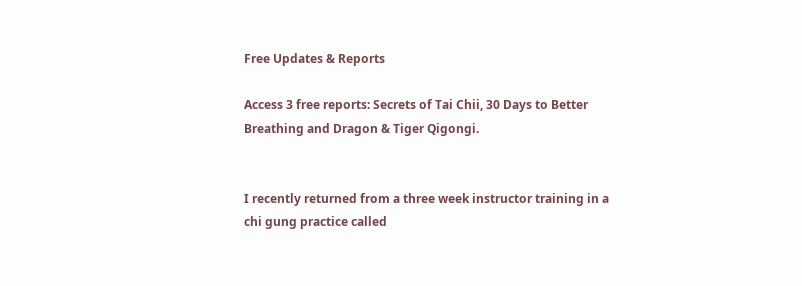Free Updates & Reports

Access 3 free reports: Secrets of Tai Chii, 30 Days to Better Breathing and Dragon & Tiger Qigongi.


I recently returned from a three week instructor training in a chi gung practice called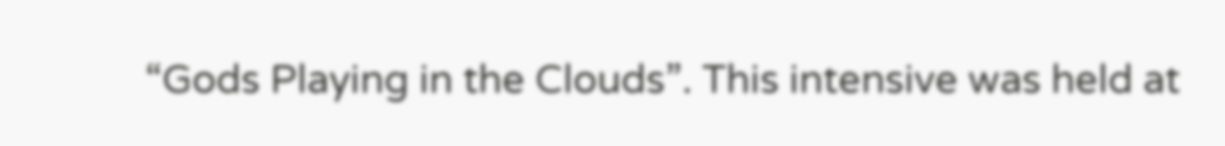“Gods Playing in the Clouds”. This intensive was held at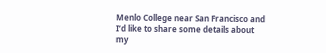Menlo College near San Francisco and I’d like to share some details about my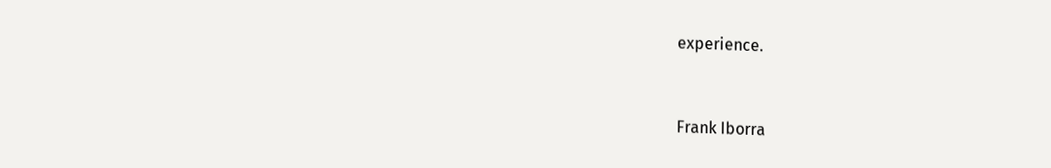experience.


Frank Iborra